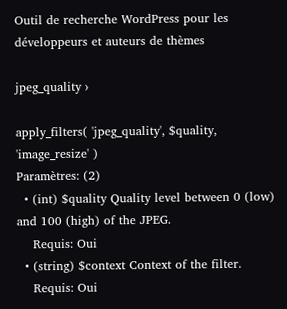Outil de recherche WordPress pour les développeurs et auteurs de thèmes

jpeg_quality ›

apply_filters( 'jpeg_quality', $quality, 'image_resize' )
Paramètres: (2)
  • (int) $quality Quality level between 0 (low) and 100 (high) of the JPEG.
    Requis: Oui
  • (string) $context Context of the filter.
    Requis: Oui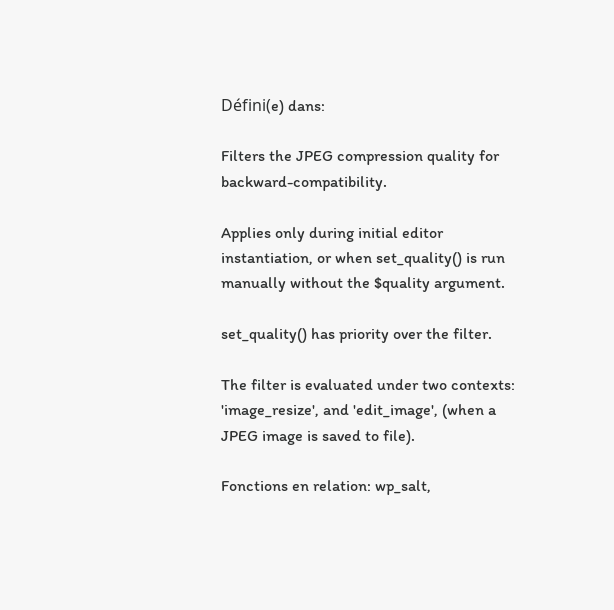Défini(e) dans:

Filters the JPEG compression quality for backward-compatibility.

Applies only during initial editor instantiation, or when set_quality() is run manually without the $quality argument.

set_quality() has priority over the filter.

The filter is evaluated under two contexts: 'image_resize', and 'edit_image', (when a JPEG image is saved to file).

Fonctions en relation: wp_salt,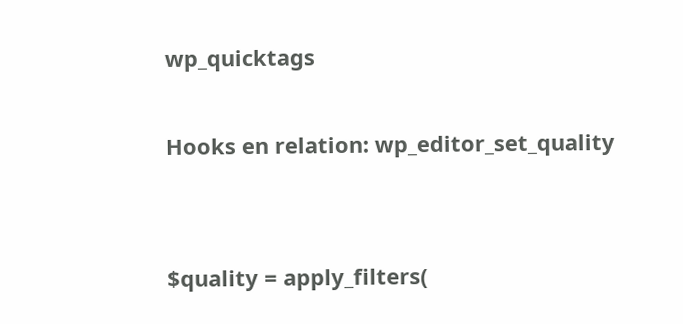wp_quicktags

Hooks en relation: wp_editor_set_quality


$quality = apply_filters(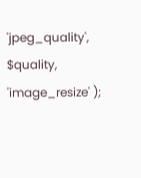'jpeg_quality', $quality, 'image_resize' );